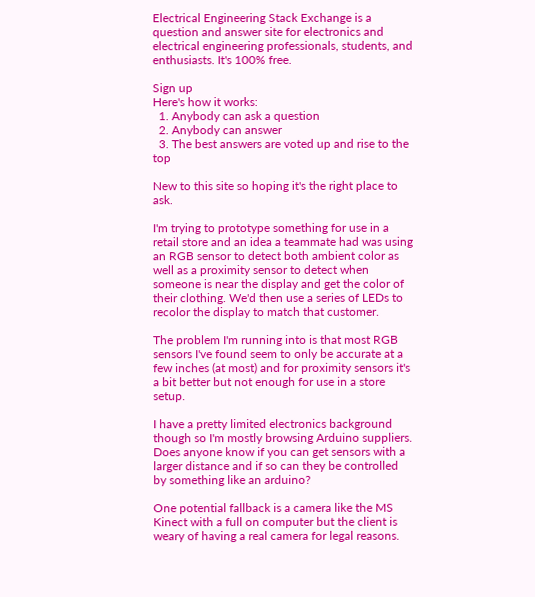Electrical Engineering Stack Exchange is a question and answer site for electronics and electrical engineering professionals, students, and enthusiasts. It's 100% free.

Sign up
Here's how it works:
  1. Anybody can ask a question
  2. Anybody can answer
  3. The best answers are voted up and rise to the top

New to this site so hoping it's the right place to ask.

I'm trying to prototype something for use in a retail store and an idea a teammate had was using an RGB sensor to detect both ambient color as well as a proximity sensor to detect when someone is near the display and get the color of their clothing. We'd then use a series of LEDs to recolor the display to match that customer.

The problem I'm running into is that most RGB sensors I've found seem to only be accurate at a few inches (at most) and for proximity sensors it's a bit better but not enough for use in a store setup.

I have a pretty limited electronics background though so I'm mostly browsing Arduino suppliers. Does anyone know if you can get sensors with a larger distance and if so can they be controlled by something like an arduino?

One potential fallback is a camera like the MS Kinect with a full on computer but the client is weary of having a real camera for legal reasons.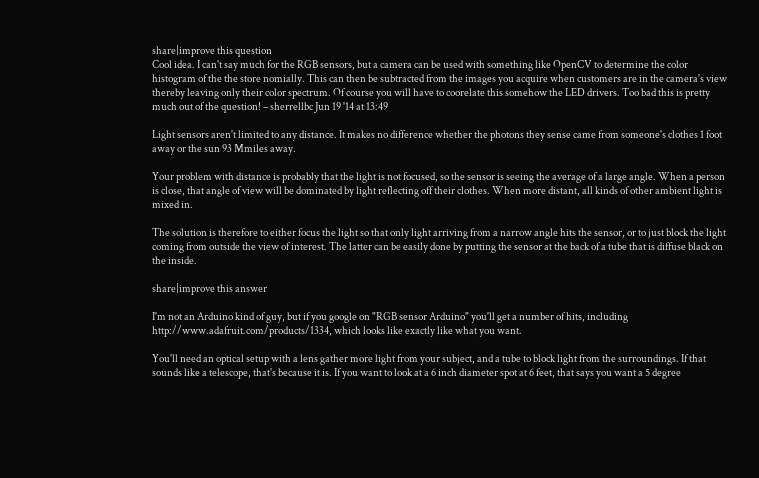share|improve this question
Cool idea. I can't say much for the RGB sensors, but a camera can be used with something like OpenCV to determine the color histogram of the the store nomially. This can then be subtracted from the images you acquire when customers are in the camera's view thereby leaving only their color spectrum. Of course you will have to coorelate this somehow the LED drivers. Too bad this is pretty much out of the question! – sherrellbc Jun 19 '14 at 13:49

Light sensors aren't limited to any distance. It makes no difference whether the photons they sense came from someone's clothes 1 foot away or the sun 93 Mmiles away.

Your problem with distance is probably that the light is not focused, so the sensor is seeing the average of a large angle. When a person is close, that angle of view will be dominated by light reflecting off their clothes. When more distant, all kinds of other ambient light is mixed in.

The solution is therefore to either focus the light so that only light arriving from a narrow angle hits the sensor, or to just block the light coming from outside the view of interest. The latter can be easily done by putting the sensor at the back of a tube that is diffuse black on the inside.

share|improve this answer

I'm not an Arduino kind of guy, but if you google on "RGB sensor Arduino" you'll get a number of hits, including http://www.adafruit.com/products/1334, which looks like exactly like what you want.

You'll need an optical setup with a lens gather more light from your subject, and a tube to block light from the surroundings. If that sounds like a telescope, that's because it is. If you want to look at a 6 inch diameter spot at 6 feet, that says you want a 5 degree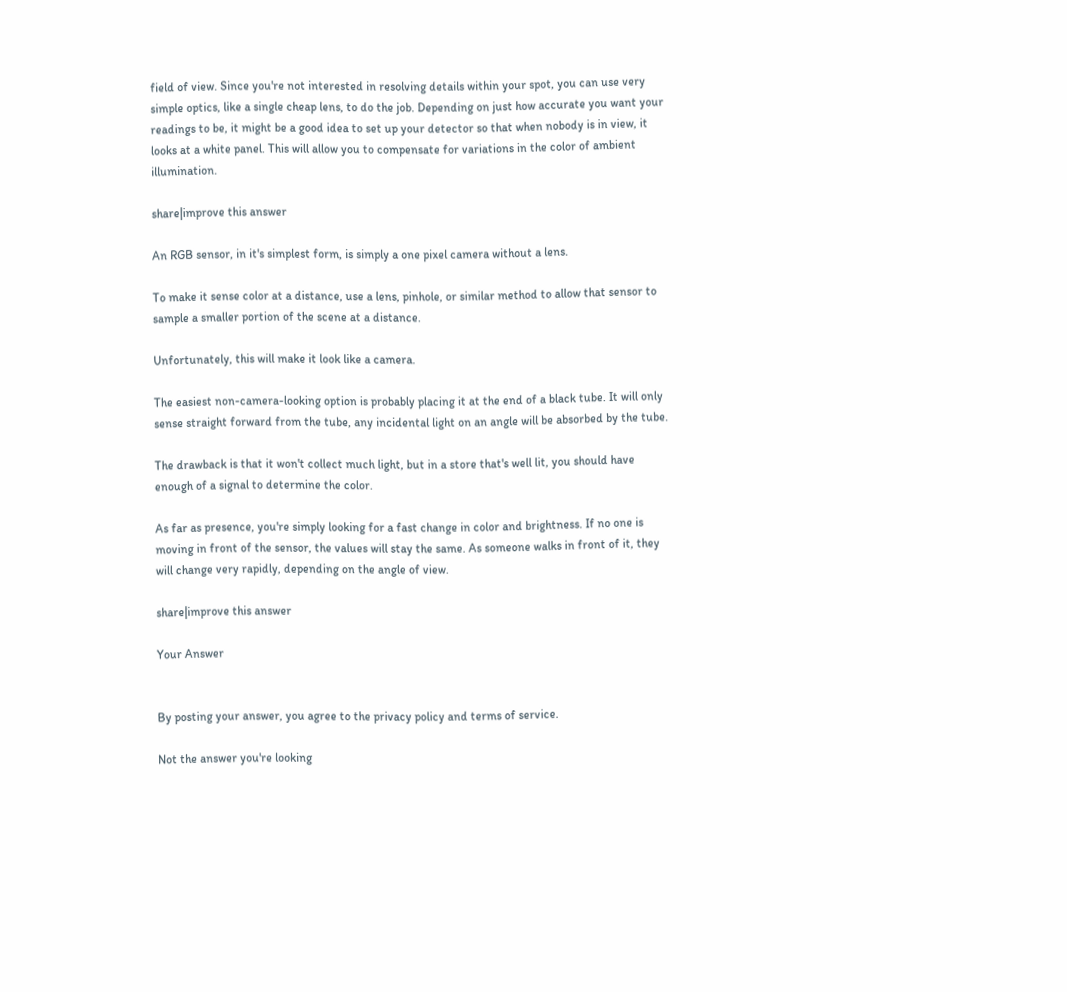field of view. Since you're not interested in resolving details within your spot, you can use very simple optics, like a single cheap lens, to do the job. Depending on just how accurate you want your readings to be, it might be a good idea to set up your detector so that when nobody is in view, it looks at a white panel. This will allow you to compensate for variations in the color of ambient illumination.

share|improve this answer

An RGB sensor, in it's simplest form, is simply a one pixel camera without a lens.

To make it sense color at a distance, use a lens, pinhole, or similar method to allow that sensor to sample a smaller portion of the scene at a distance.

Unfortunately, this will make it look like a camera.

The easiest non-camera-looking option is probably placing it at the end of a black tube. It will only sense straight forward from the tube, any incidental light on an angle will be absorbed by the tube.

The drawback is that it won't collect much light, but in a store that's well lit, you should have enough of a signal to determine the color.

As far as presence, you're simply looking for a fast change in color and brightness. If no one is moving in front of the sensor, the values will stay the same. As someone walks in front of it, they will change very rapidly, depending on the angle of view.

share|improve this answer

Your Answer


By posting your answer, you agree to the privacy policy and terms of service.

Not the answer you're looking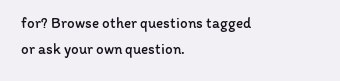for? Browse other questions tagged or ask your own question.